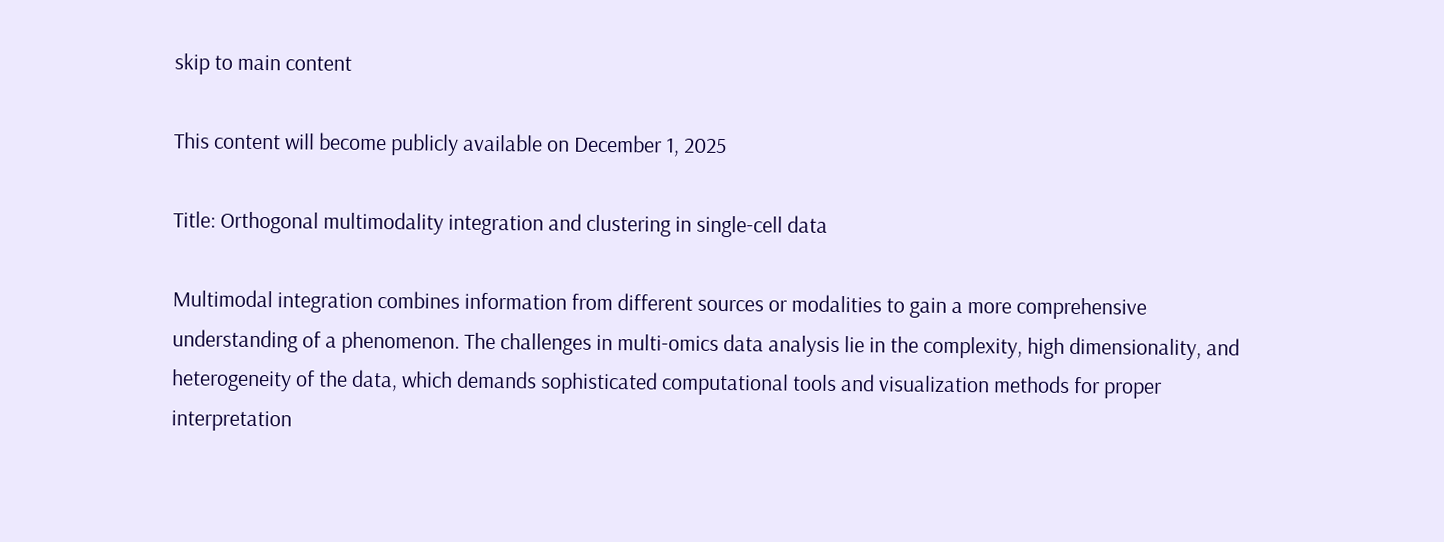skip to main content

This content will become publicly available on December 1, 2025

Title: Orthogonal multimodality integration and clustering in single-cell data

Multimodal integration combines information from different sources or modalities to gain a more comprehensive understanding of a phenomenon. The challenges in multi-omics data analysis lie in the complexity, high dimensionality, and heterogeneity of the data, which demands sophisticated computational tools and visualization methods for proper interpretation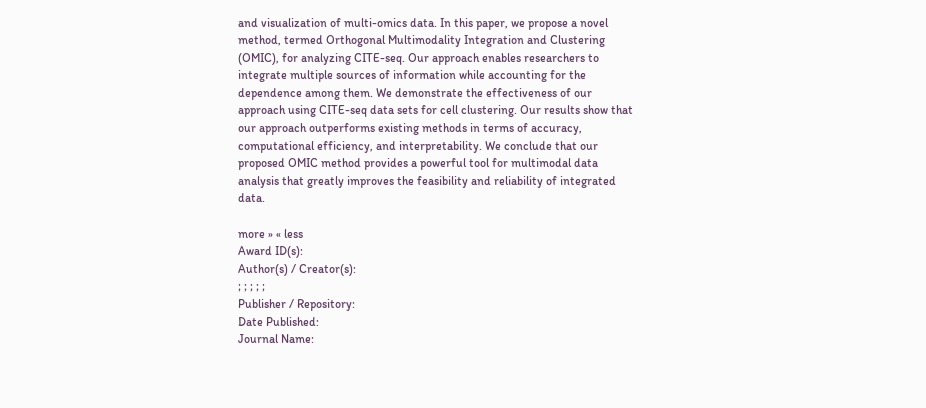and visualization of multi-omics data. In this paper, we propose a novel method, termed Orthogonal Multimodality Integration and Clustering (OMIC), for analyzing CITE-seq. Our approach enables researchers to integrate multiple sources of information while accounting for the dependence among them. We demonstrate the effectiveness of our approach using CITE-seq data sets for cell clustering. Our results show that our approach outperforms existing methods in terms of accuracy, computational efficiency, and interpretability. We conclude that our proposed OMIC method provides a powerful tool for multimodal data analysis that greatly improves the feasibility and reliability of integrated data.

more » « less
Award ID(s):
Author(s) / Creator(s):
; ; ; ; ;
Publisher / Repository:
Date Published:
Journal Name: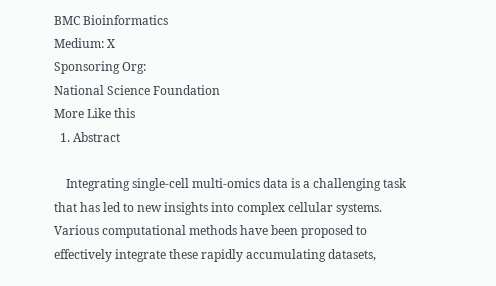BMC Bioinformatics
Medium: X
Sponsoring Org:
National Science Foundation
More Like this
  1. Abstract

    Integrating single-cell multi-omics data is a challenging task that has led to new insights into complex cellular systems. Various computational methods have been proposed to effectively integrate these rapidly accumulating datasets,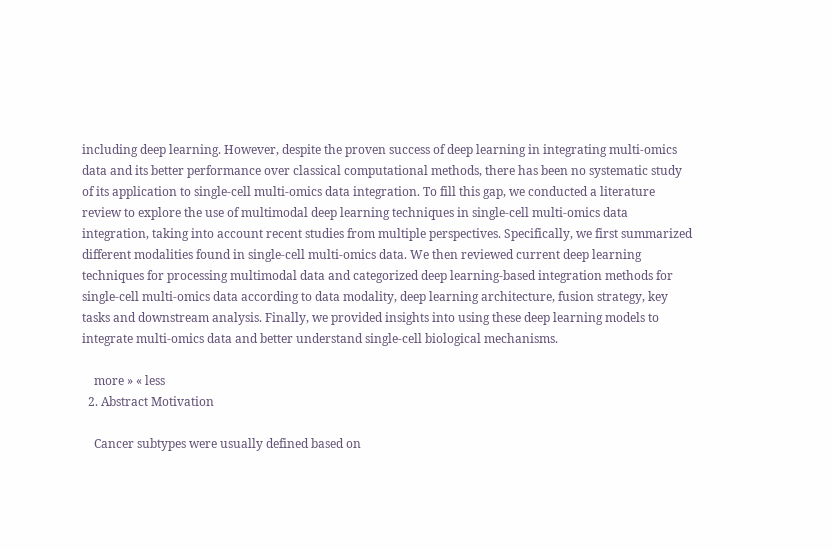including deep learning. However, despite the proven success of deep learning in integrating multi-omics data and its better performance over classical computational methods, there has been no systematic study of its application to single-cell multi-omics data integration. To fill this gap, we conducted a literature review to explore the use of multimodal deep learning techniques in single-cell multi-omics data integration, taking into account recent studies from multiple perspectives. Specifically, we first summarized different modalities found in single-cell multi-omics data. We then reviewed current deep learning techniques for processing multimodal data and categorized deep learning-based integration methods for single-cell multi-omics data according to data modality, deep learning architecture, fusion strategy, key tasks and downstream analysis. Finally, we provided insights into using these deep learning models to integrate multi-omics data and better understand single-cell biological mechanisms.

    more » « less
  2. Abstract Motivation

    Cancer subtypes were usually defined based on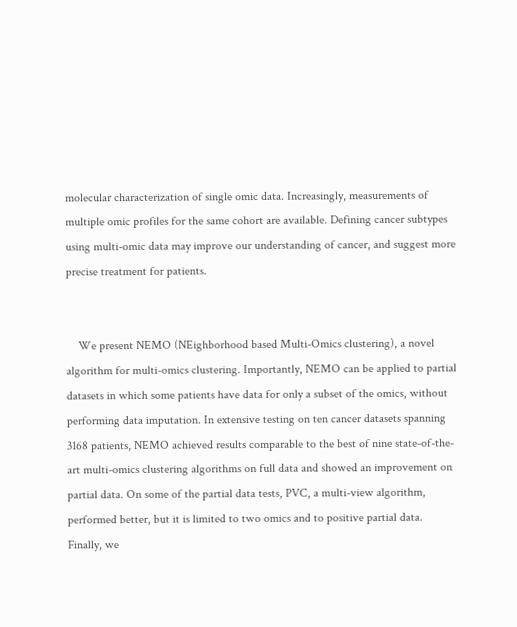molecular characterization of single omic data. Increasingly, measurements of multiple omic profiles for the same cohort are available. Defining cancer subtypes using multi-omic data may improve our understanding of cancer, and suggest more precise treatment for patients.


    We present NEMO (NEighborhood based Multi-Omics clustering), a novel algorithm for multi-omics clustering. Importantly, NEMO can be applied to partial datasets in which some patients have data for only a subset of the omics, without performing data imputation. In extensive testing on ten cancer datasets spanning 3168 patients, NEMO achieved results comparable to the best of nine state-of-the-art multi-omics clustering algorithms on full data and showed an improvement on partial data. On some of the partial data tests, PVC, a multi-view algorithm, performed better, but it is limited to two omics and to positive partial data. Finally, we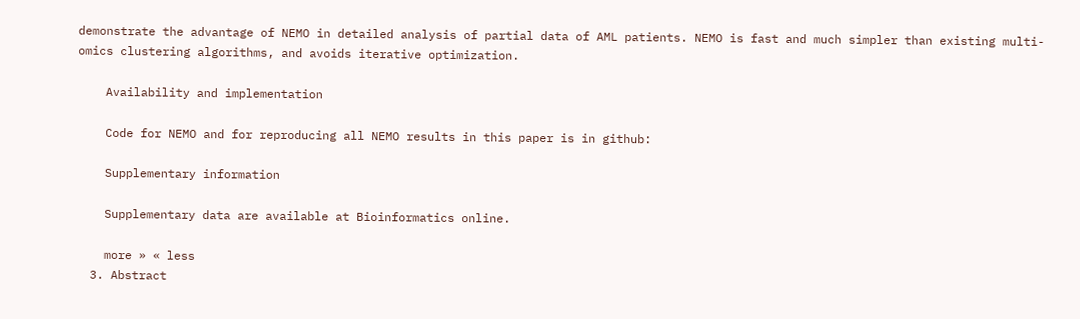demonstrate the advantage of NEMO in detailed analysis of partial data of AML patients. NEMO is fast and much simpler than existing multi-omics clustering algorithms, and avoids iterative optimization.

    Availability and implementation

    Code for NEMO and for reproducing all NEMO results in this paper is in github:

    Supplementary information

    Supplementary data are available at Bioinformatics online.

    more » « less
  3. Abstract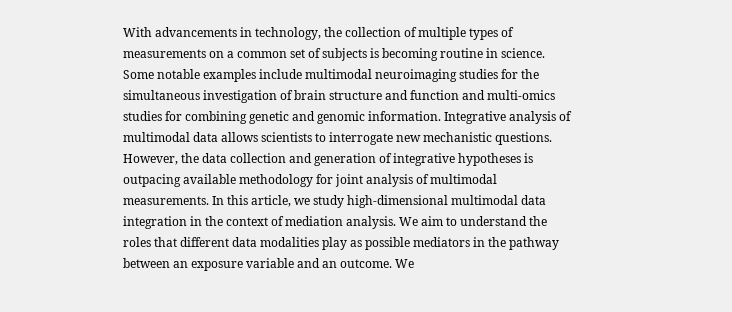With advancements in technology, the collection of multiple types of measurements on a common set of subjects is becoming routine in science. Some notable examples include multimodal neuroimaging studies for the simultaneous investigation of brain structure and function and multi‐omics studies for combining genetic and genomic information. Integrative analysis of multimodal data allows scientists to interrogate new mechanistic questions. However, the data collection and generation of integrative hypotheses is outpacing available methodology for joint analysis of multimodal measurements. In this article, we study high‐dimensional multimodal data integration in the context of mediation analysis. We aim to understand the roles that different data modalities play as possible mediators in the pathway between an exposure variable and an outcome. We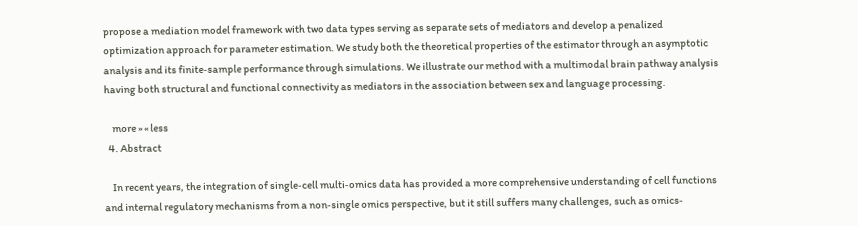propose a mediation model framework with two data types serving as separate sets of mediators and develop a penalized optimization approach for parameter estimation. We study both the theoretical properties of the estimator through an asymptotic analysis and its finite‐sample performance through simulations. We illustrate our method with a multimodal brain pathway analysis having both structural and functional connectivity as mediators in the association between sex and language processing.

    more » « less
  4. Abstract

    In recent years, the integration of single‐cell multi‐omics data has provided a more comprehensive understanding of cell functions and internal regulatory mechanisms from a non‐single omics perspective, but it still suffers many challenges, such as omics‐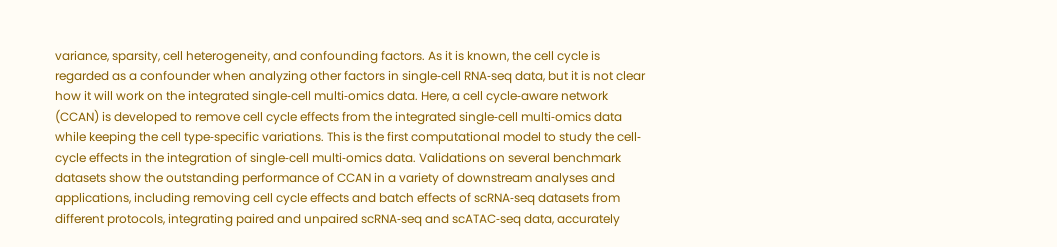variance, sparsity, cell heterogeneity, and confounding factors. As it is known, the cell cycle is regarded as a confounder when analyzing other factors in single‐cell RNA‐seq data, but it is not clear how it will work on the integrated single‐cell multi‐omics data. Here, a cell cycle‐aware network (CCAN) is developed to remove cell cycle effects from the integrated single‐cell multi‐omics data while keeping the cell type‐specific variations. This is the first computational model to study the cell‐cycle effects in the integration of single‐cell multi‐omics data. Validations on several benchmark datasets show the outstanding performance of CCAN in a variety of downstream analyses and applications, including removing cell cycle effects and batch effects of scRNA‐seq datasets from different protocols, integrating paired and unpaired scRNA‐seq and scATAC‐seq data, accurately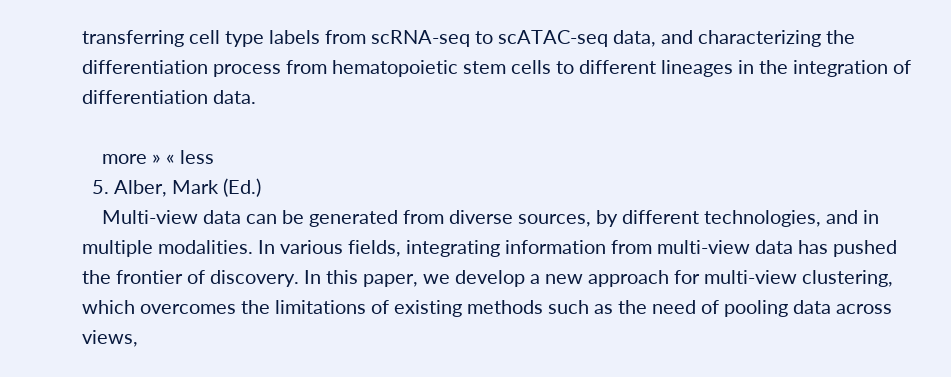transferring cell type labels from scRNA‐seq to scATAC‐seq data, and characterizing the differentiation process from hematopoietic stem cells to different lineages in the integration of differentiation data.

    more » « less
  5. Alber, Mark (Ed.)
    Multi-view data can be generated from diverse sources, by different technologies, and in multiple modalities. In various fields, integrating information from multi-view data has pushed the frontier of discovery. In this paper, we develop a new approach for multi-view clustering, which overcomes the limitations of existing methods such as the need of pooling data across views,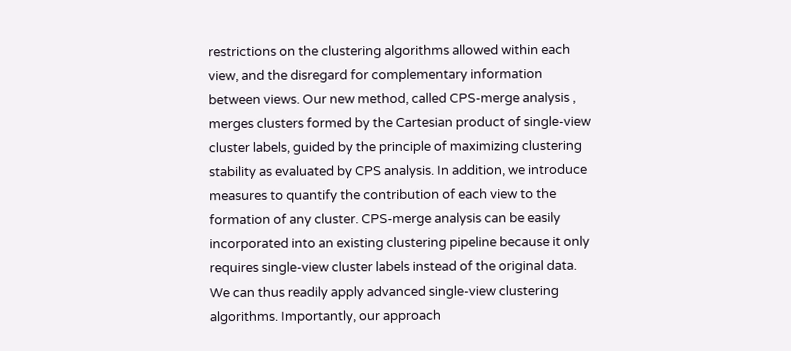restrictions on the clustering algorithms allowed within each view, and the disregard for complementary information between views. Our new method, called CPS-merge analysis , merges clusters formed by the Cartesian product of single-view cluster labels, guided by the principle of maximizing clustering stability as evaluated by CPS analysis. In addition, we introduce measures to quantify the contribution of each view to the formation of any cluster. CPS-merge analysis can be easily incorporated into an existing clustering pipeline because it only requires single-view cluster labels instead of the original data. We can thus readily apply advanced single-view clustering algorithms. Importantly, our approach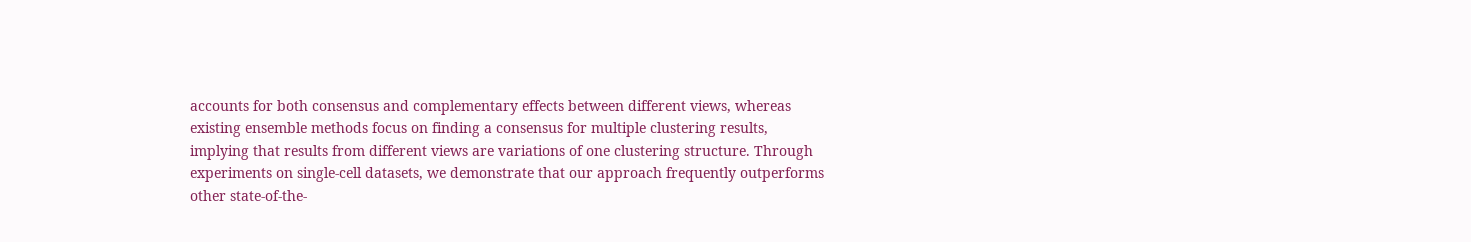accounts for both consensus and complementary effects between different views, whereas existing ensemble methods focus on finding a consensus for multiple clustering results, implying that results from different views are variations of one clustering structure. Through experiments on single-cell datasets, we demonstrate that our approach frequently outperforms other state-of-the-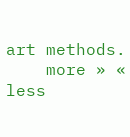art methods.
    more » « less